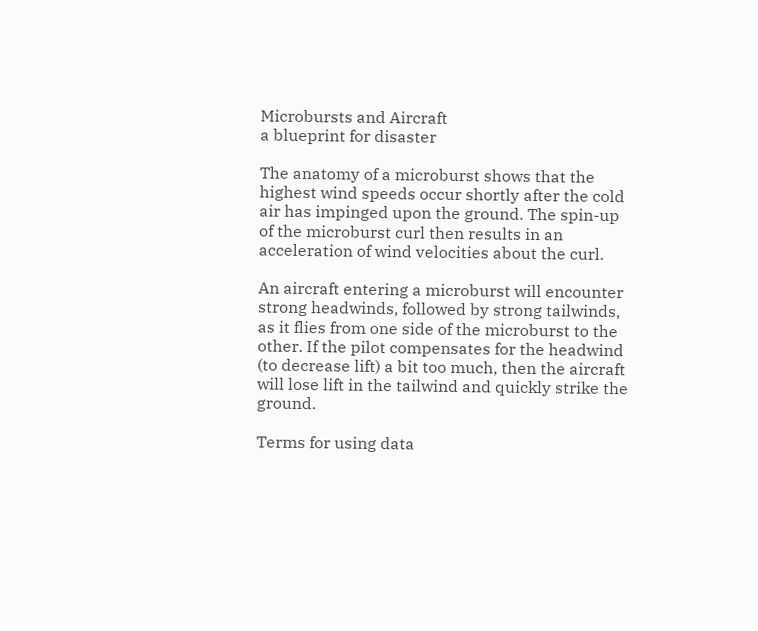Microbursts and Aircraft
a blueprint for disaster

The anatomy of a microburst shows that the highest wind speeds occur shortly after the cold air has impinged upon the ground. The spin-up of the microburst curl then results in an acceleration of wind velocities about the curl.

An aircraft entering a microburst will encounter strong headwinds, followed by strong tailwinds, as it flies from one side of the microburst to the other. If the pilot compensates for the headwind (to decrease lift) a bit too much, then the aircraft will lose lift in the tailwind and quickly strike the ground.

Terms for using data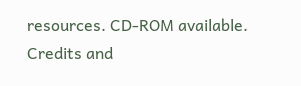resources. CD-ROM available.
Credits and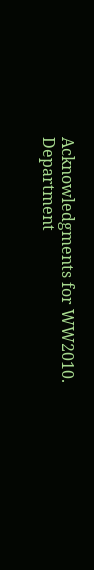Acknowledgments for WW2010.
Department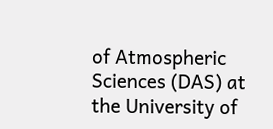of Atmospheric Sciences (DAS) at
the University of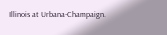Illinois at Urbana-Champaign.